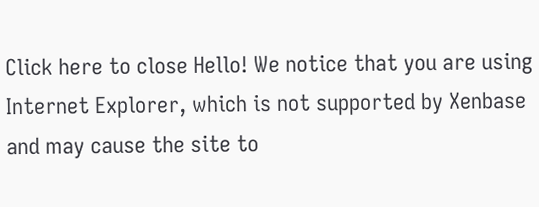Click here to close Hello! We notice that you are using Internet Explorer, which is not supported by Xenbase and may cause the site to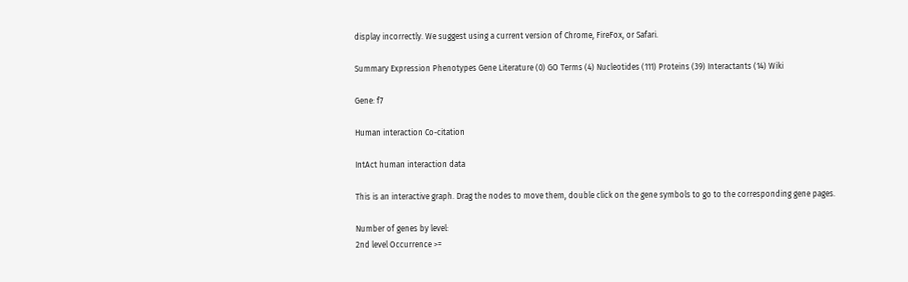display incorrectly. We suggest using a current version of Chrome, FireFox, or Safari.

Summary Expression Phenotypes Gene Literature (0) GO Terms (4) Nucleotides (111) Proteins (39) Interactants (14) Wiki

Gene: f7

Human interaction Co-citation

IntAct human interaction data

This is an interactive graph. Drag the nodes to move them, double click on the gene symbols to go to the corresponding gene pages.

Number of genes by level:
2nd level Occurrence >=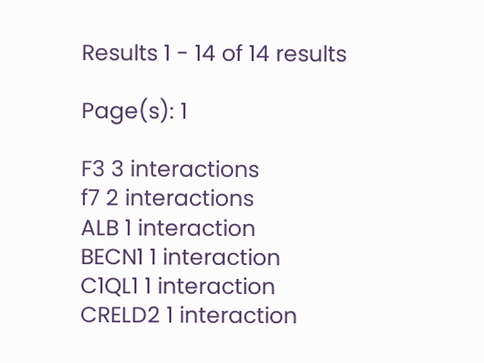Results 1 - 14 of 14 results

Page(s): 1

F3 3 interactions
f7 2 interactions
ALB 1 interaction
BECN1 1 interaction
C1QL1 1 interaction
CRELD2 1 interaction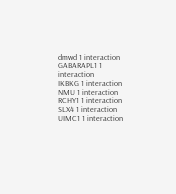dmwd 1 interaction
GABARAPL1 1 interaction
IKBKG 1 interaction
NMU 1 interaction
RCHY1 1 interaction
SLX4 1 interaction
UIMC1 1 interaction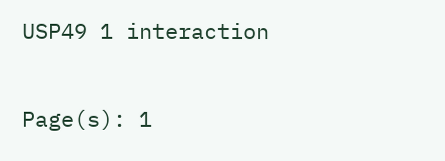USP49 1 interaction

Page(s): 1